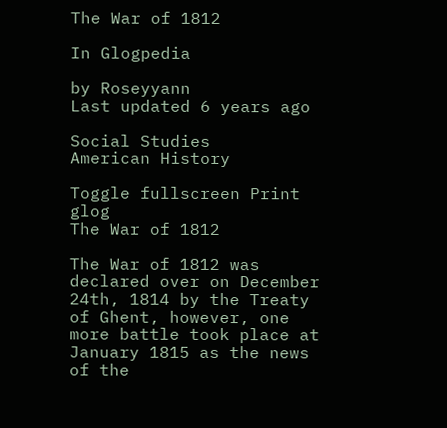The War of 1812

In Glogpedia

by Roseyyann
Last updated 6 years ago

Social Studies
American History

Toggle fullscreen Print glog
The War of 1812

The War of 1812 was declared over on December 24th, 1814 by the Treaty of Ghent, however, one more battle took place at January 1815 as the news of the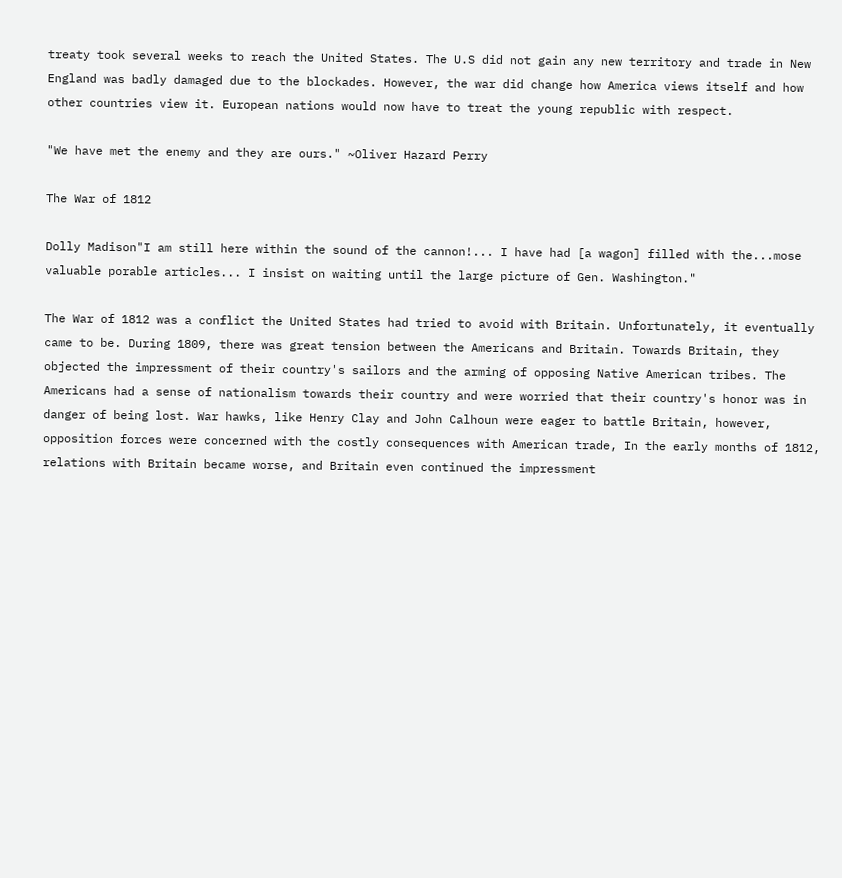treaty took several weeks to reach the United States. The U.S did not gain any new territory and trade in New England was badly damaged due to the blockades. However, the war did change how America views itself and how other countries view it. European nations would now have to treat the young republic with respect.

"We have met the enemy and they are ours." ~Oliver Hazard Perry

The War of 1812

Dolly Madison"I am still here within the sound of the cannon!... I have had [a wagon] filled with the...mose valuable porable articles... I insist on waiting until the large picture of Gen. Washington."

The War of 1812 was a conflict the United States had tried to avoid with Britain. Unfortunately, it eventually came to be. During 1809, there was great tension between the Americans and Britain. Towards Britain, they objected the impressment of their country's sailors and the arming of opposing Native American tribes. The Americans had a sense of nationalism towards their country and were worried that their country's honor was in danger of being lost. War hawks, like Henry Clay and John Calhoun were eager to battle Britain, however, opposition forces were concerned with the costly consequences with American trade, In the early months of 1812, relations with Britain became worse, and Britain even continued the impressment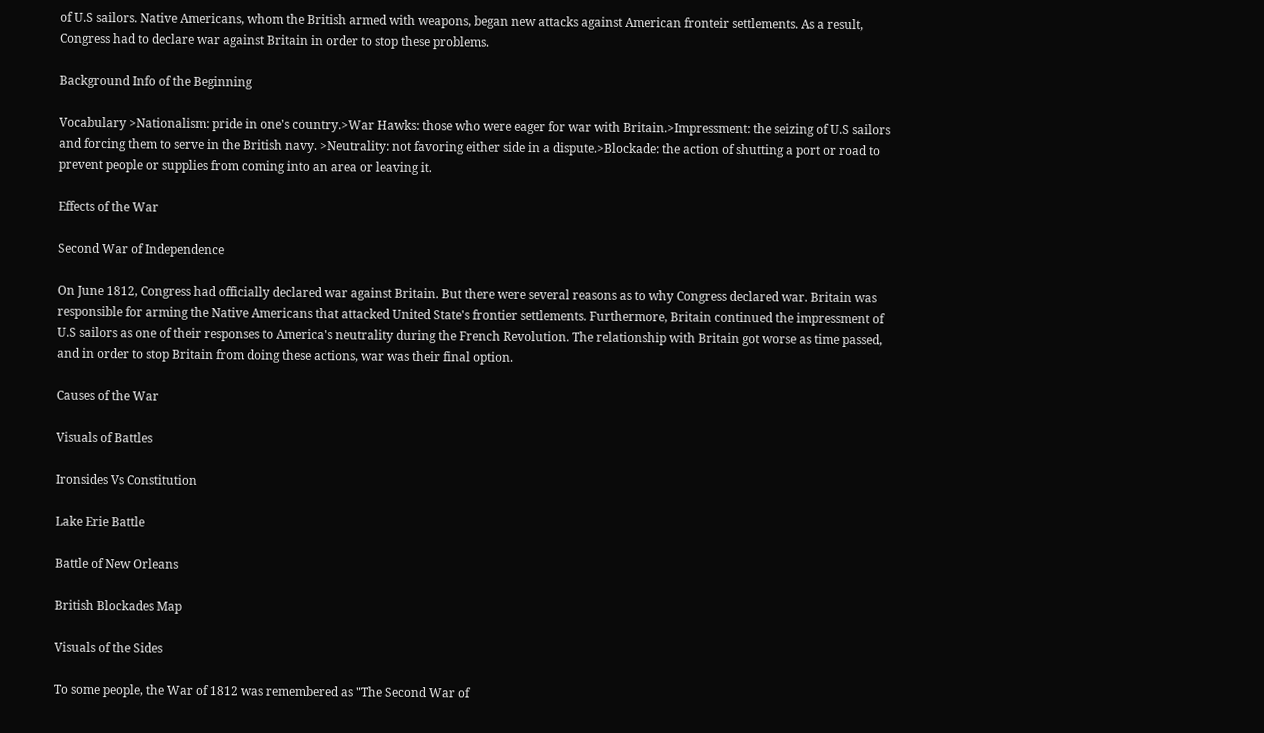of U.S sailors. Native Americans, whom the British armed with weapons, began new attacks against American fronteir settlements. As a result, Congress had to declare war against Britain in order to stop these problems.

Background Info of the Beginning

Vocabulary >Nationalism: pride in one's country.>War Hawks: those who were eager for war with Britain.>Impressment: the seizing of U.S sailors and forcing them to serve in the British navy. >Neutrality: not favoring either side in a dispute.>Blockade: the action of shutting a port or road to prevent people or supplies from coming into an area or leaving it.

Effects of the War

Second War of Independence

On June 1812, Congress had officially declared war against Britain. But there were several reasons as to why Congress declared war. Britain was responsible for arming the Native Americans that attacked United State's frontier settlements. Furthermore, Britain continued the impressment of U.S sailors as one of their responses to America's neutrality during the French Revolution. The relationship with Britain got worse as time passed, and in order to stop Britain from doing these actions, war was their final option.

Causes of the War

Visuals of Battles

Ironsides Vs Constitution

Lake Erie Battle

Battle of New Orleans

British Blockades Map

Visuals of the Sides

To some people, the War of 1812 was remembered as "The Second War of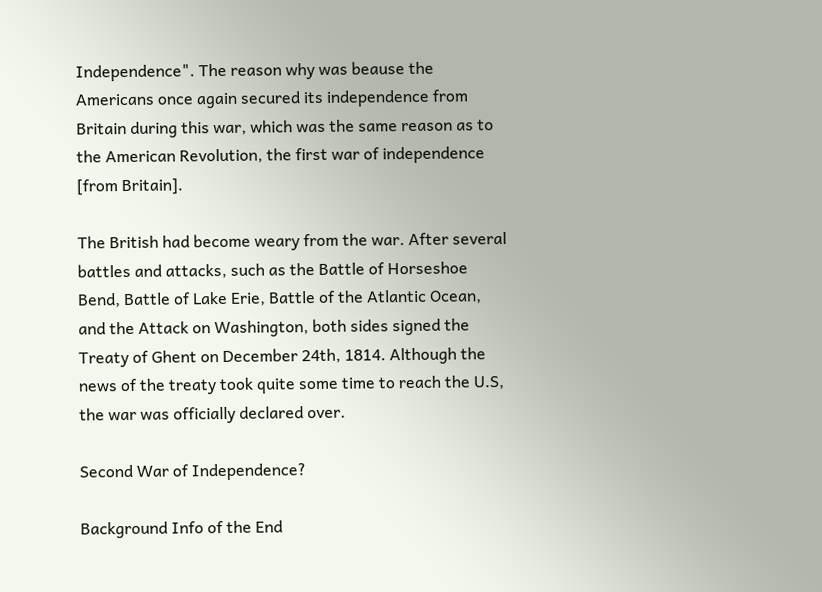Independence". The reason why was beause the Americans once again secured its independence from Britain during this war, which was the same reason as to the American Revolution, the first war of independence [from Britain].

The British had become weary from the war. After several battles and attacks, such as the Battle of Horseshoe Bend, Battle of Lake Erie, Battle of the Atlantic Ocean, and the Attack on Washington, both sides signed the Treaty of Ghent on December 24th, 1814. Although the news of the treaty took quite some time to reach the U.S, the war was officially declared over.

Second War of Independence?

Background Info of the End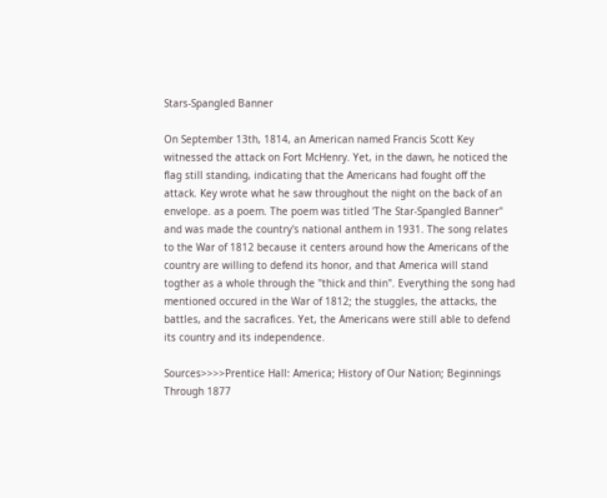Stars-Spangled Banner

On September 13th, 1814, an American named Francis Scott Key witnessed the attack on Fort McHenry. Yet, in the dawn, he noticed the flag still standing, indicating that the Americans had fought off the attack. Key wrote what he saw throughout the night on the back of an envelope. as a poem. The poem was titled 'The Star-Spangled Banner" and was made the country's national anthem in 1931. The song relates to the War of 1812 because it centers around how the Americans of the country are willing to defend its honor, and that America will stand togther as a whole through the "thick and thin". Everything the song had mentioned occured in the War of 1812; the stuggles, the attacks, the battles, and the sacrafices. Yet, the Americans were still able to defend its country and its independence.

Sources>>>>Prentice Hall: America; History of Our Nation; Beginnings Through 1877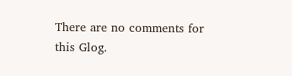There are no comments for this Glog.